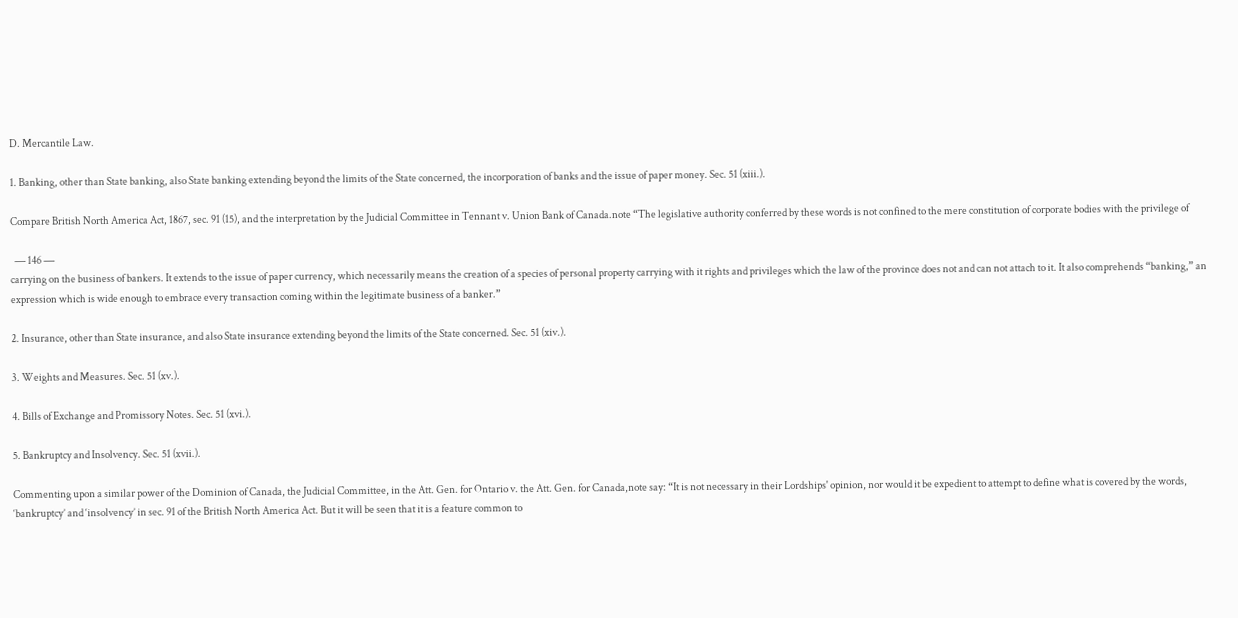D. Mercantile Law.

1. Banking, other than State banking, also State banking extending beyond the limits of the State concerned, the incorporation of banks and the issue of paper money. Sec. 51 (xiii.).

Compare British North America Act, 1867, sec. 91 (15), and the interpretation by the Judicial Committee in Tennant v. Union Bank of Canada.note “The legislative authority conferred by these words is not confined to the mere constitution of corporate bodies with the privilege of

  ― 146 ―
carrying on the business of bankers. It extends to the issue of paper currency, which necessarily means the creation of a species of personal property carrying with it rights and privileges which the law of the province does not and can not attach to it. It also comprehends “banking,” an expression which is wide enough to embrace every transaction coming within the legitimate business of a banker.”

2. Insurance, other than State insurance, and also State insurance extending beyond the limits of the State concerned. Sec. 51 (xiv.).

3. Weights and Measures. Sec. 51 (xv.).

4. Bills of Exchange and Promissory Notes. Sec. 51 (xvi.).

5. Bankruptcy and Insolvency. Sec. 51 (xvii.).

Commenting upon a similar power of the Dominion of Canada, the Judicial Committee, in the Att. Gen. for Ontario v. the Att. Gen. for Canada,note say: “It is not necessary in their Lordships' opinion, nor would it be expedient to attempt to define what is covered by the words, ‘bankruptcy’ and ‘insolvency’ in sec. 91 of the British North America Act. But it will be seen that it is a feature common to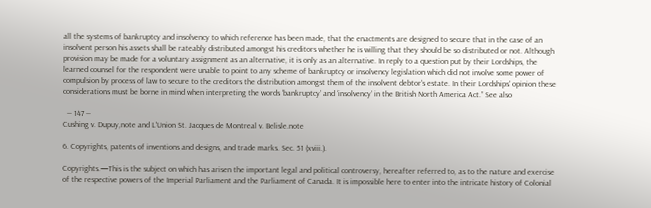all the systems of bankruptcy and insolvency to which reference has been made, that the enactments are designed to secure that in the case of an insolvent person his assets shall be rateably distributed amongst his creditors whether he is willing that they should be so distributed or not. Although provision may be made for a voluntary assignment as an alternative, it is only as an alternative. In reply to a question put by their Lordships, the learned counsel for the respondent were unable to point to any scheme of bankruptcy or insolvency legislation which did not involve some power of compulsion by process of law to secure to the creditors the distribution amongst them of the insolvent debtor's estate. In their Lordships' opinion these considerations must be borne in mind when interpreting the words ‘bankruptcy’ and ‘insolvency’ in the British North America Act.” See also

  ― 147 ―
Cushing v. Dupuy,note and L'Union St. Jacques de Montreal v. Belisle.note

6. Copyrights, patents of inventions and designs, and trade marks. Sec. 51 (xviii.).

Copyrights.—This is the subject on which has arisen the important legal and political controversy, hereafter referred to, as to the nature and exercise of the respective powers of the Imperial Parliament and the Parliament of Canada. It is impossible here to enter into the intricate history of Colonial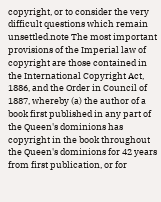copyright, or to consider the very difficult questions which remain unsettled.note The most important provisions of the Imperial law of copyright are those contained in the International Copyright Act, 1886, and the Order in Council of 1887, whereby (a) the author of a book first published in any part of the Queen's dominions has copyright in the book throughout the Queen's dominions for 42 years from first publication, or for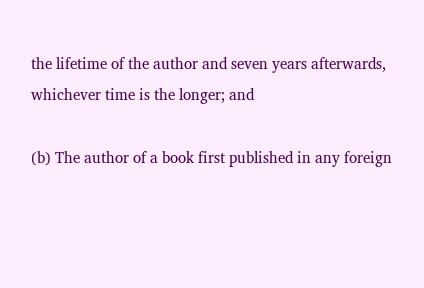the lifetime of the author and seven years afterwards, whichever time is the longer; and

(b) The author of a book first published in any foreign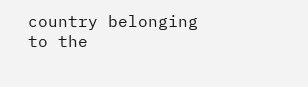country belonging to the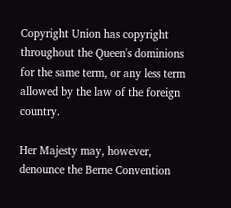Copyright Union has copyright throughout the Queen's dominions for the same term, or any less term allowed by the law of the foreign country.

Her Majesty may, however, denounce the Berne Convention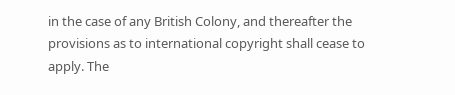in the case of any British Colony, and thereafter the provisions as to international copyright shall cease to apply. The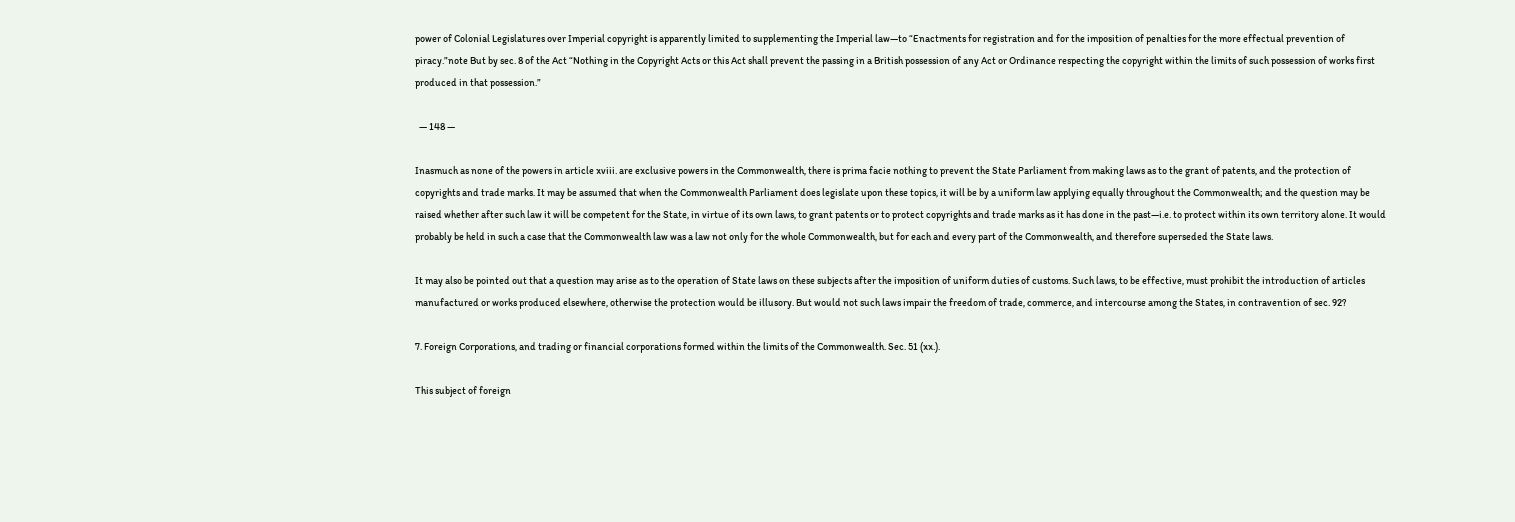power of Colonial Legislatures over Imperial copyright is apparently limited to supplementing the Imperial law—to “Enactments for registration and for the imposition of penalties for the more effectual prevention of piracy.”note But by sec. 8 of the Act “Nothing in the Copyright Acts or this Act shall prevent the passing in a British possession of any Act or Ordinance respecting the copyright within the limits of such possession of works first produced in that possession.”

  ― 148 ―

Inasmuch as none of the powers in article xviii. are exclusive powers in the Commonwealth, there is prima facie nothing to prevent the State Parliament from making laws as to the grant of patents, and the protection of copyrights and trade marks. It may be assumed that when the Commonwealth Parliament does legislate upon these topics, it will be by a uniform law applying equally throughout the Commonwealth; and the question may be raised whether after such law it will be competent for the State, in virtue of its own laws, to grant patents or to protect copyrights and trade marks as it has done in the past—i.e. to protect within its own territory alone. It would probably be held in such a case that the Commonwealth law was a law not only for the whole Commonwealth, but for each and every part of the Commonwealth, and therefore superseded the State laws.

It may also be pointed out that a question may arise as to the operation of State laws on these subjects after the imposition of uniform duties of customs. Such laws, to be effective, must prohibit the introduction of articles manufactured or works produced elsewhere, otherwise the protection would be illusory. But would not such laws impair the freedom of trade, commerce, and intercourse among the States, in contravention of sec. 92?

7. Foreign Corporations, and trading or financial corporations formed within the limits of the Commonwealth. Sec. 51 (xx.).

This subject of foreign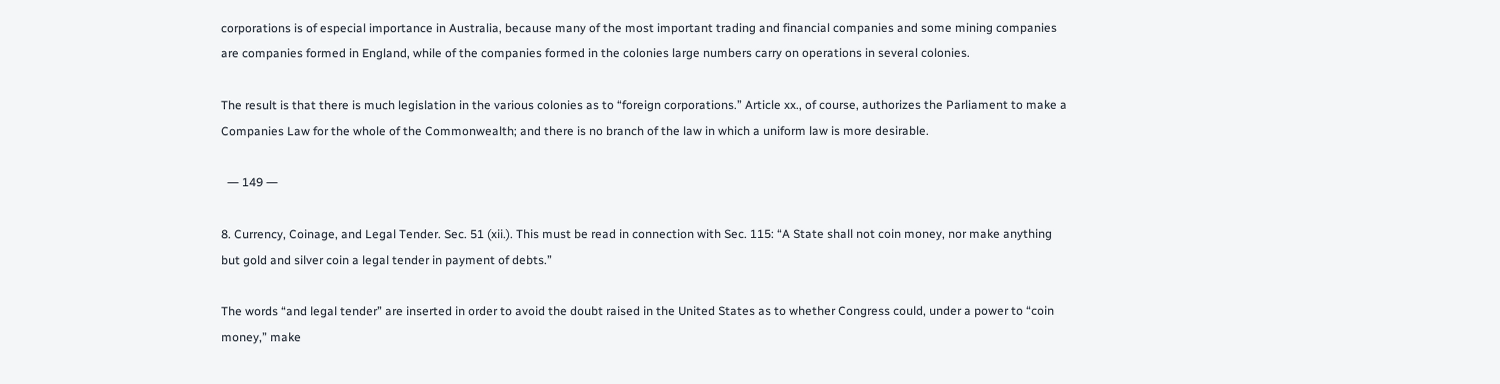corporations is of especial importance in Australia, because many of the most important trading and financial companies and some mining companies are companies formed in England, while of the companies formed in the colonies large numbers carry on operations in several colonies.

The result is that there is much legislation in the various colonies as to “foreign corporations.” Article xx., of course, authorizes the Parliament to make a Companies Law for the whole of the Commonwealth; and there is no branch of the law in which a uniform law is more desirable.

  ― 149 ―

8. Currency, Coinage, and Legal Tender. Sec. 51 (xii.). This must be read in connection with Sec. 115: “A State shall not coin money, nor make anything but gold and silver coin a legal tender in payment of debts.”

The words “and legal tender” are inserted in order to avoid the doubt raised in the United States as to whether Congress could, under a power to “coin money,” make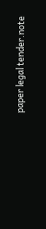paper legal tender.note